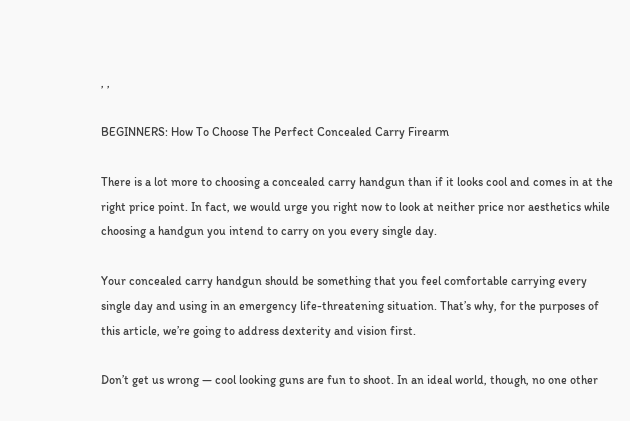, ,

BEGINNERS: How To Choose The Perfect Concealed Carry Firearm

There is a lot more to choosing a concealed carry handgun than if it looks cool and comes in at the right price point. In fact, we would urge you right now to look at neither price nor aesthetics while choosing a handgun you intend to carry on you every single day.

Your concealed carry handgun should be something that you feel comfortable carrying every single day and using in an emergency life-threatening situation. That’s why, for the purposes of this article, we’re going to address dexterity and vision first.

Don’t get us wrong — cool looking guns are fun to shoot. In an ideal world, though, no one other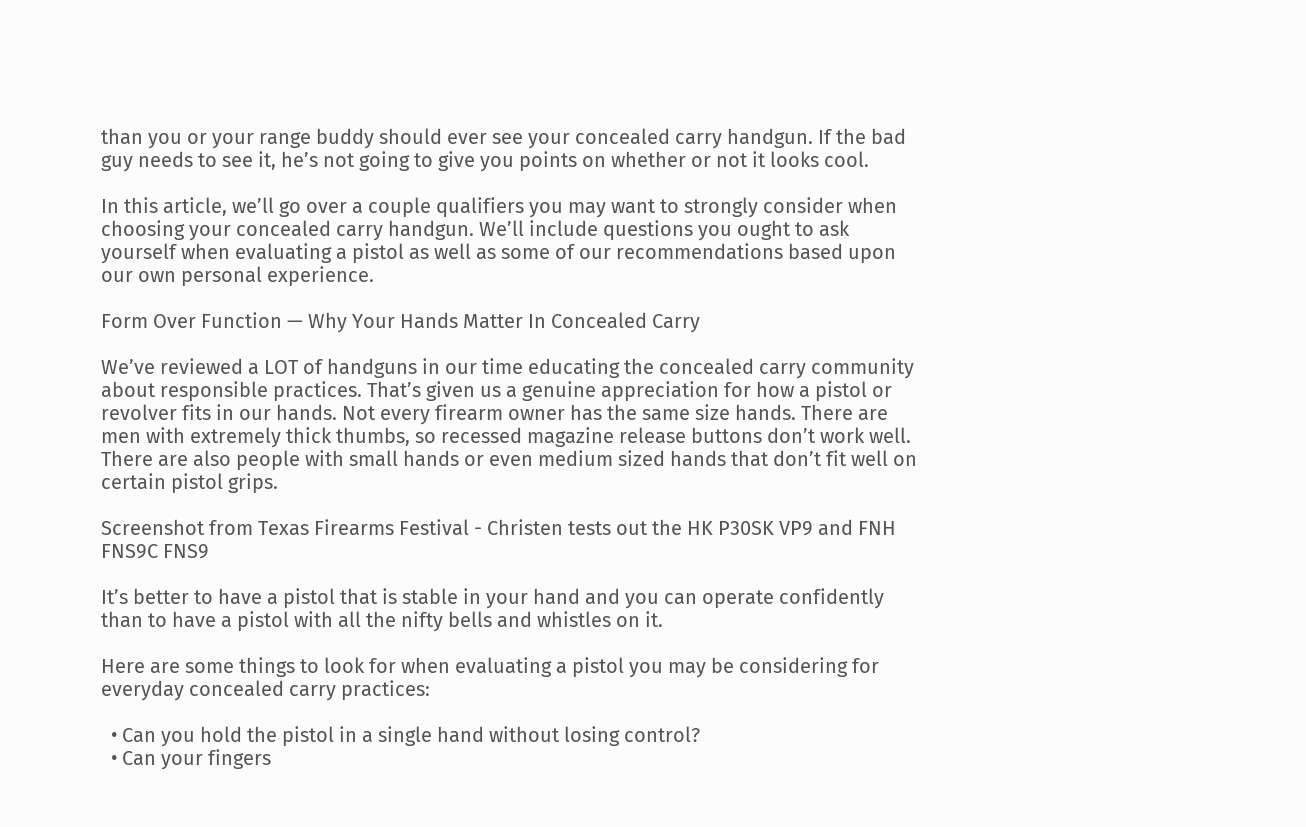than you or your range buddy should ever see your concealed carry handgun. If the bad guy needs to see it, he’s not going to give you points on whether or not it looks cool.

In this article, we’ll go over a couple qualifiers you may want to strongly consider when choosing your concealed carry handgun. We’ll include questions you ought to ask yourself when evaluating a pistol as well as some of our recommendations based upon our own personal experience.

Form Over Function — Why Your Hands Matter In Concealed Carry

We’ve reviewed a LOT of handguns in our time educating the concealed carry community about responsible practices. That’s given us a genuine appreciation for how a pistol or revolver fits in our hands. Not every firearm owner has the same size hands. There are men with extremely thick thumbs, so recessed magazine release buttons don’t work well. There are also people with small hands or even medium sized hands that don’t fit well on certain pistol grips.

Screenshot from Texas Firearms Festival - Christen tests out the HK P30SK VP9 and FNH FNS9C FNS9

It’s better to have a pistol that is stable in your hand and you can operate confidently than to have a pistol with all the nifty bells and whistles on it.

Here are some things to look for when evaluating a pistol you may be considering for everyday concealed carry practices:

  • Can you hold the pistol in a single hand without losing control?
  • Can your fingers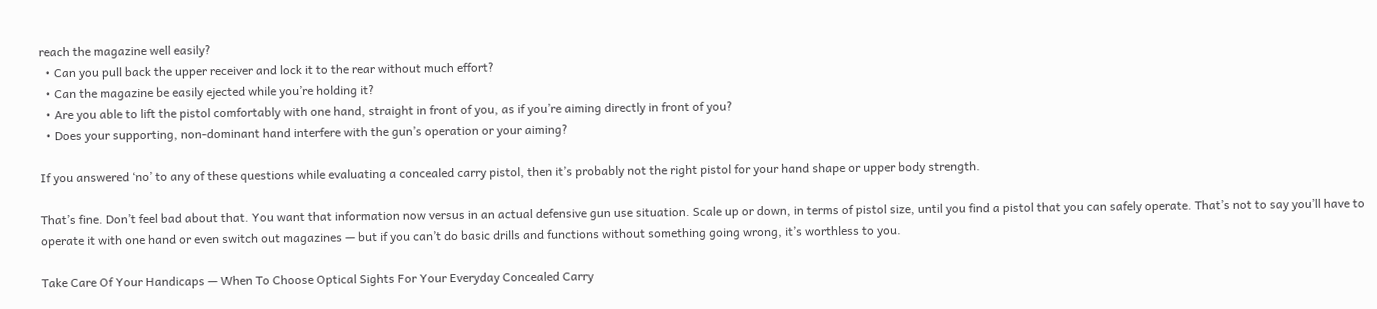reach the magazine well easily?
  • Can you pull back the upper receiver and lock it to the rear without much effort?
  • Can the magazine be easily ejected while you’re holding it?
  • Are you able to lift the pistol comfortably with one hand, straight in front of you, as if you’re aiming directly in front of you?
  • Does your supporting, non-dominant hand interfere with the gun’s operation or your aiming?

If you answered ‘no’ to any of these questions while evaluating a concealed carry pistol, then it’s probably not the right pistol for your hand shape or upper body strength.

That’s fine. Don’t feel bad about that. You want that information now versus in an actual defensive gun use situation. Scale up or down, in terms of pistol size, until you find a pistol that you can safely operate. That’s not to say you’ll have to operate it with one hand or even switch out magazines — but if you can’t do basic drills and functions without something going wrong, it’s worthless to you.

Take Care Of Your Handicaps — When To Choose Optical Sights For Your Everyday Concealed Carry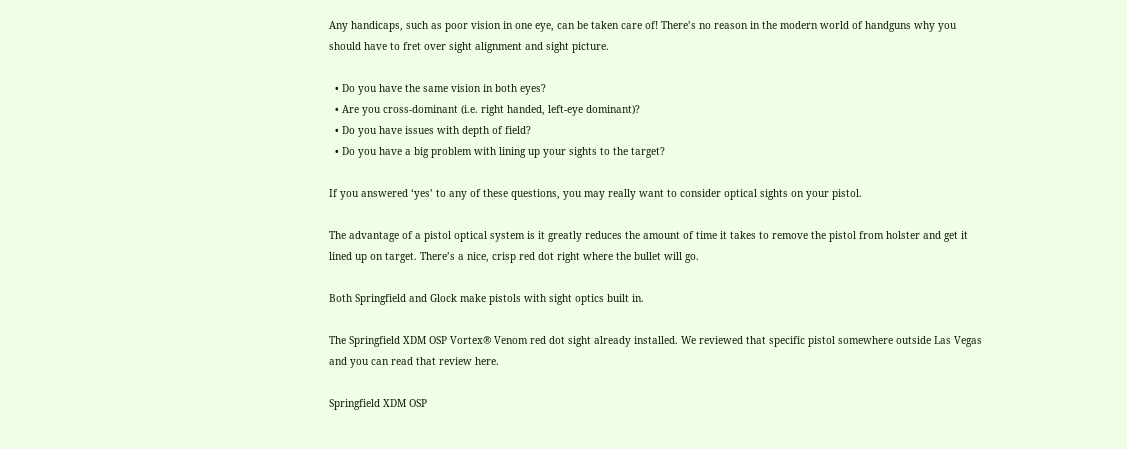Any handicaps, such as poor vision in one eye, can be taken care of! There’s no reason in the modern world of handguns why you should have to fret over sight alignment and sight picture.

  • Do you have the same vision in both eyes?
  • Are you cross-dominant (i.e. right handed, left-eye dominant)?
  • Do you have issues with depth of field?
  • Do you have a big problem with lining up your sights to the target?

If you answered ‘yes’ to any of these questions, you may really want to consider optical sights on your pistol.

The advantage of a pistol optical system is it greatly reduces the amount of time it takes to remove the pistol from holster and get it lined up on target. There’s a nice, crisp red dot right where the bullet will go.

Both Springfield and Glock make pistols with sight optics built in.

The Springfield XDM OSP Vortex® Venom red dot sight already installed. We reviewed that specific pistol somewhere outside Las Vegas and you can read that review here.

Springfield XDM OSP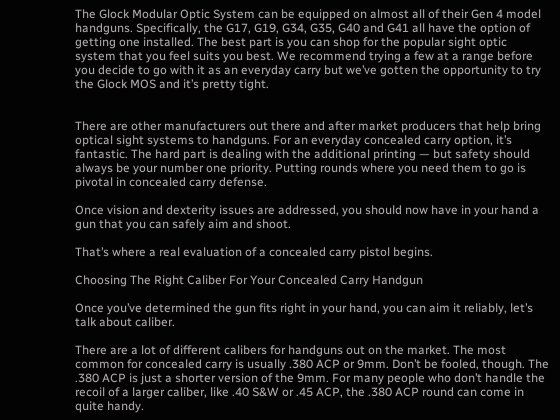The Glock Modular Optic System can be equipped on almost all of their Gen 4 model handguns. Specifically, the G17, G19, G34, G35, G40 and G41 all have the option of getting one installed. The best part is you can shop for the popular sight optic system that you feel suits you best. We recommend trying a few at a range before you decide to go with it as an everyday carry but we’ve gotten the opportunity to try the Glock MOS and it’s pretty tight.


There are other manufacturers out there and after market producers that help bring optical sight systems to handguns. For an everyday concealed carry option, it’s fantastic. The hard part is dealing with the additional printing — but safety should always be your number one priority. Putting rounds where you need them to go is pivotal in concealed carry defense.

Once vision and dexterity issues are addressed, you should now have in your hand a gun that you can safely aim and shoot.

That’s where a real evaluation of a concealed carry pistol begins.

Choosing The Right Caliber For Your Concealed Carry Handgun

Once you’ve determined the gun fits right in your hand, you can aim it reliably, let’s talk about caliber.

There are a lot of different calibers for handguns out on the market. The most common for concealed carry is usually .380 ACP or 9mm. Don’t be fooled, though. The .380 ACP is just a shorter version of the 9mm. For many people who don’t handle the recoil of a larger caliber, like .40 S&W or .45 ACP, the .380 ACP round can come in quite handy.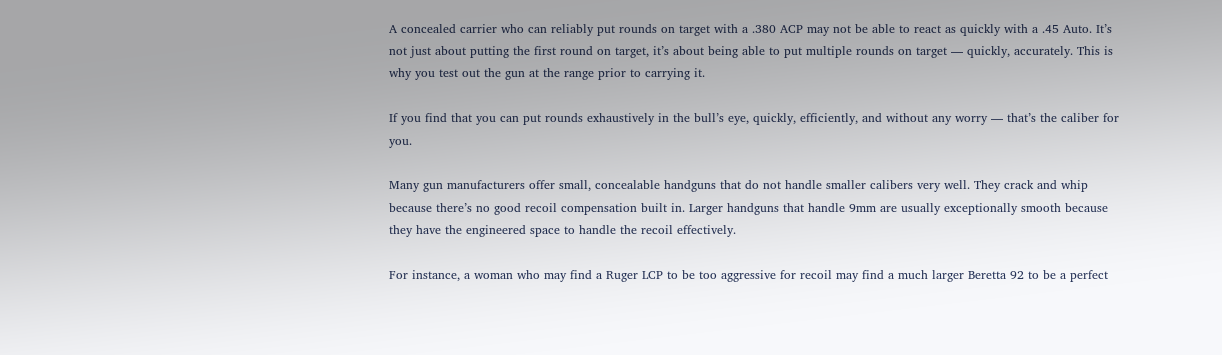A concealed carrier who can reliably put rounds on target with a .380 ACP may not be able to react as quickly with a .45 Auto. It’s not just about putting the first round on target, it’s about being able to put multiple rounds on target — quickly, accurately. This is why you test out the gun at the range prior to carrying it.

If you find that you can put rounds exhaustively in the bull’s eye, quickly, efficiently, and without any worry — that’s the caliber for you.

Many gun manufacturers offer small, concealable handguns that do not handle smaller calibers very well. They crack and whip because there’s no good recoil compensation built in. Larger handguns that handle 9mm are usually exceptionally smooth because they have the engineered space to handle the recoil effectively.

For instance, a woman who may find a Ruger LCP to be too aggressive for recoil may find a much larger Beretta 92 to be a perfect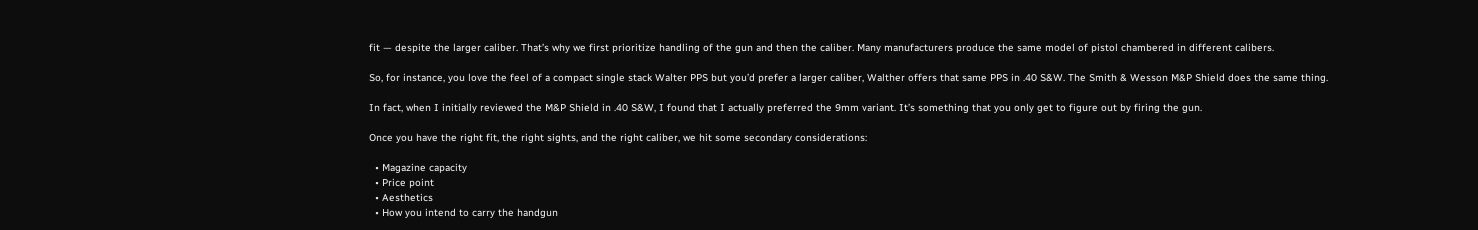fit — despite the larger caliber. That’s why we first prioritize handling of the gun and then the caliber. Many manufacturers produce the same model of pistol chambered in different calibers.

So, for instance, you love the feel of a compact single stack Walter PPS but you’d prefer a larger caliber, Walther offers that same PPS in .40 S&W. The Smith & Wesson M&P Shield does the same thing.

In fact, when I initially reviewed the M&P Shield in .40 S&W, I found that I actually preferred the 9mm variant. It’s something that you only get to figure out by firing the gun.

Once you have the right fit, the right sights, and the right caliber, we hit some secondary considerations:

  • Magazine capacity
  • Price point
  • Aesthetics
  • How you intend to carry the handgun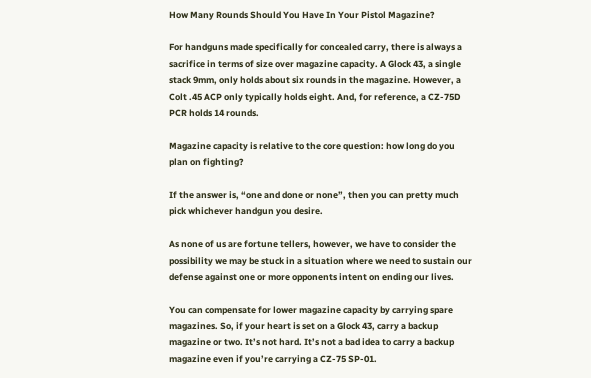How Many Rounds Should You Have In Your Pistol Magazine?

For handguns made specifically for concealed carry, there is always a sacrifice in terms of size over magazine capacity. A Glock 43, a single stack 9mm, only holds about six rounds in the magazine. However, a Colt .45 ACP only typically holds eight. And, for reference, a CZ-75D PCR holds 14 rounds.

Magazine capacity is relative to the core question: how long do you plan on fighting?

If the answer is, “one and done or none”, then you can pretty much pick whichever handgun you desire.

As none of us are fortune tellers, however, we have to consider the possibility we may be stuck in a situation where we need to sustain our defense against one or more opponents intent on ending our lives.

You can compensate for lower magazine capacity by carrying spare magazines. So, if your heart is set on a Glock 43, carry a backup magazine or two. It’s not hard. It’s not a bad idea to carry a backup magazine even if you’re carrying a CZ-75 SP-01.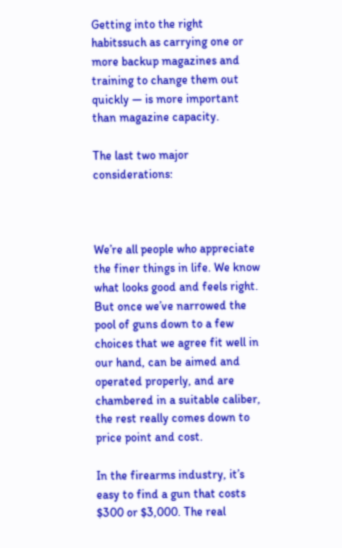Getting into the right habitssuch as carrying one or more backup magazines and training to change them out quickly — is more important than magazine capacity.

The last two major considerations:



We’re all people who appreciate the finer things in life. We know what looks good and feels right. But once we’ve narrowed the pool of guns down to a few choices that we agree fit well in our hand, can be aimed and operated properly, and are chambered in a suitable caliber, the rest really comes down to price point and cost.

In the firearms industry, it’s easy to find a gun that costs $300 or $3,000. The real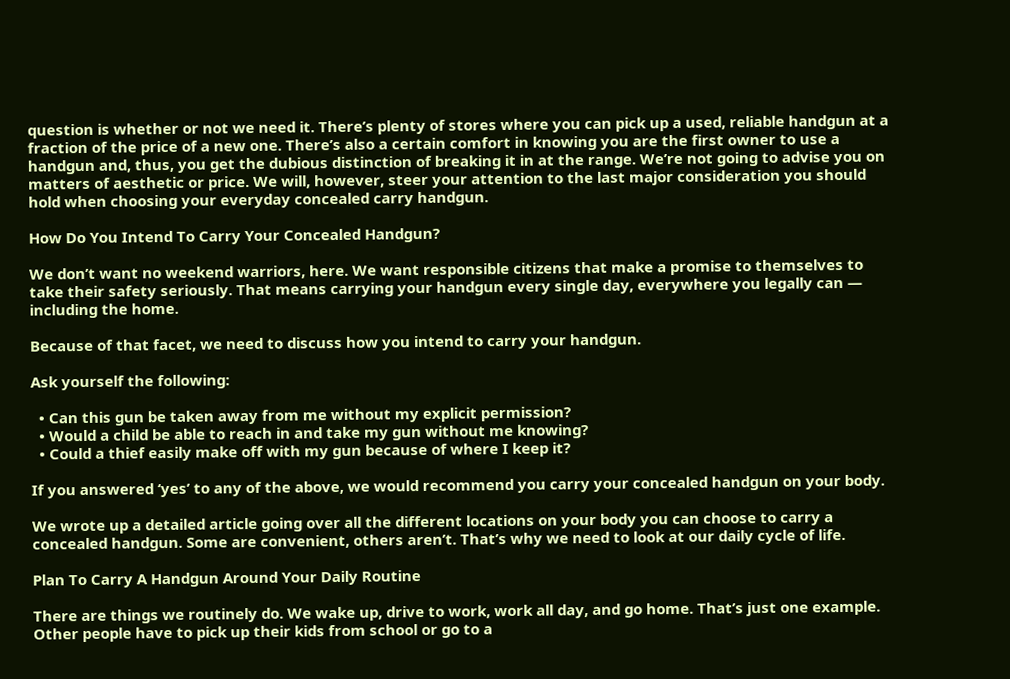question is whether or not we need it. There’s plenty of stores where you can pick up a used, reliable handgun at a fraction of the price of a new one. There’s also a certain comfort in knowing you are the first owner to use a handgun and, thus, you get the dubious distinction of breaking it in at the range. We’re not going to advise you on matters of aesthetic or price. We will, however, steer your attention to the last major consideration you should hold when choosing your everyday concealed carry handgun.

How Do You Intend To Carry Your Concealed Handgun?

We don’t want no weekend warriors, here. We want responsible citizens that make a promise to themselves to take their safety seriously. That means carrying your handgun every single day, everywhere you legally can — including the home.

Because of that facet, we need to discuss how you intend to carry your handgun.

Ask yourself the following:

  • Can this gun be taken away from me without my explicit permission?
  • Would a child be able to reach in and take my gun without me knowing?
  • Could a thief easily make off with my gun because of where I keep it?

If you answered ‘yes’ to any of the above, we would recommend you carry your concealed handgun on your body.

We wrote up a detailed article going over all the different locations on your body you can choose to carry a concealed handgun. Some are convenient, others aren’t. That’s why we need to look at our daily cycle of life.

Plan To Carry A Handgun Around Your Daily Routine

There are things we routinely do. We wake up, drive to work, work all day, and go home. That’s just one example. Other people have to pick up their kids from school or go to a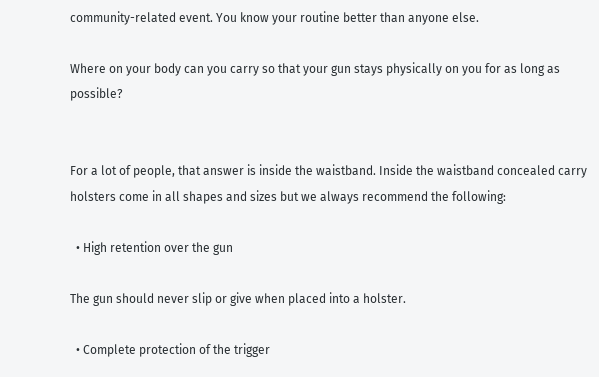community-related event. You know your routine better than anyone else.

Where on your body can you carry so that your gun stays physically on you for as long as possible?


For a lot of people, that answer is inside the waistband. Inside the waistband concealed carry holsters come in all shapes and sizes but we always recommend the following:

  • High retention over the gun

The gun should never slip or give when placed into a holster.

  • Complete protection of the trigger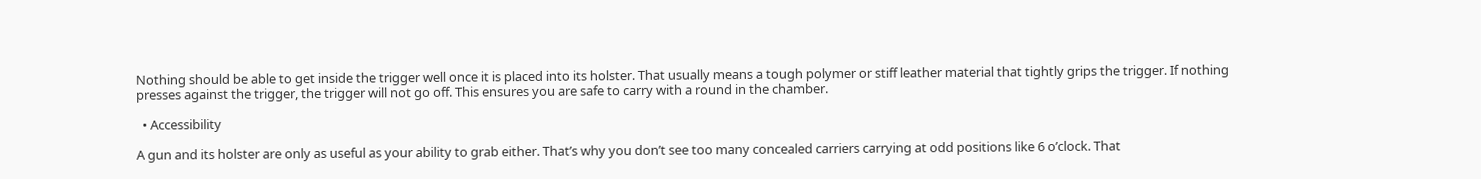Nothing should be able to get inside the trigger well once it is placed into its holster. That usually means a tough polymer or stiff leather material that tightly grips the trigger. If nothing presses against the trigger, the trigger will not go off. This ensures you are safe to carry with a round in the chamber.

  • Accessibility

A gun and its holster are only as useful as your ability to grab either. That’s why you don’t see too many concealed carriers carrying at odd positions like 6 o’clock. That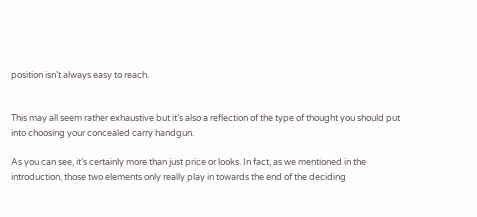position isn’t always easy to reach.


This may all seem rather exhaustive but it’s also a reflection of the type of thought you should put into choosing your concealed carry handgun.

As you can see, it’s certainly more than just price or looks. In fact, as we mentioned in the introduction, those two elements only really play in towards the end of the deciding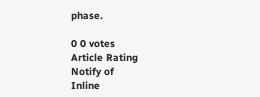phase.

0 0 votes
Article Rating
Notify of
Inline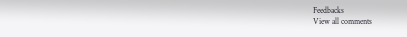Feedbacks
View all comments